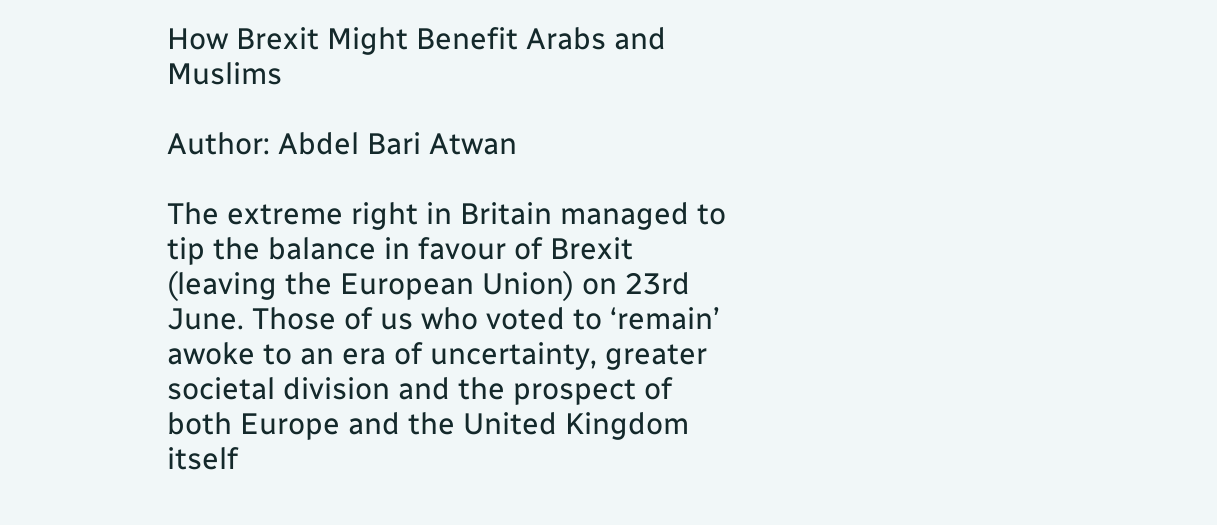How Brexit Might Benefit Arabs and Muslims

Author: Abdel Bari Atwan

The extreme right in Britain managed to tip the balance in favour of Brexit (leaving the European Union) on 23rd June. Those of us who voted to ‘remain’ awoke to an era of uncertainty, greater societal division and the prospect of both Europe and the United Kingdom itself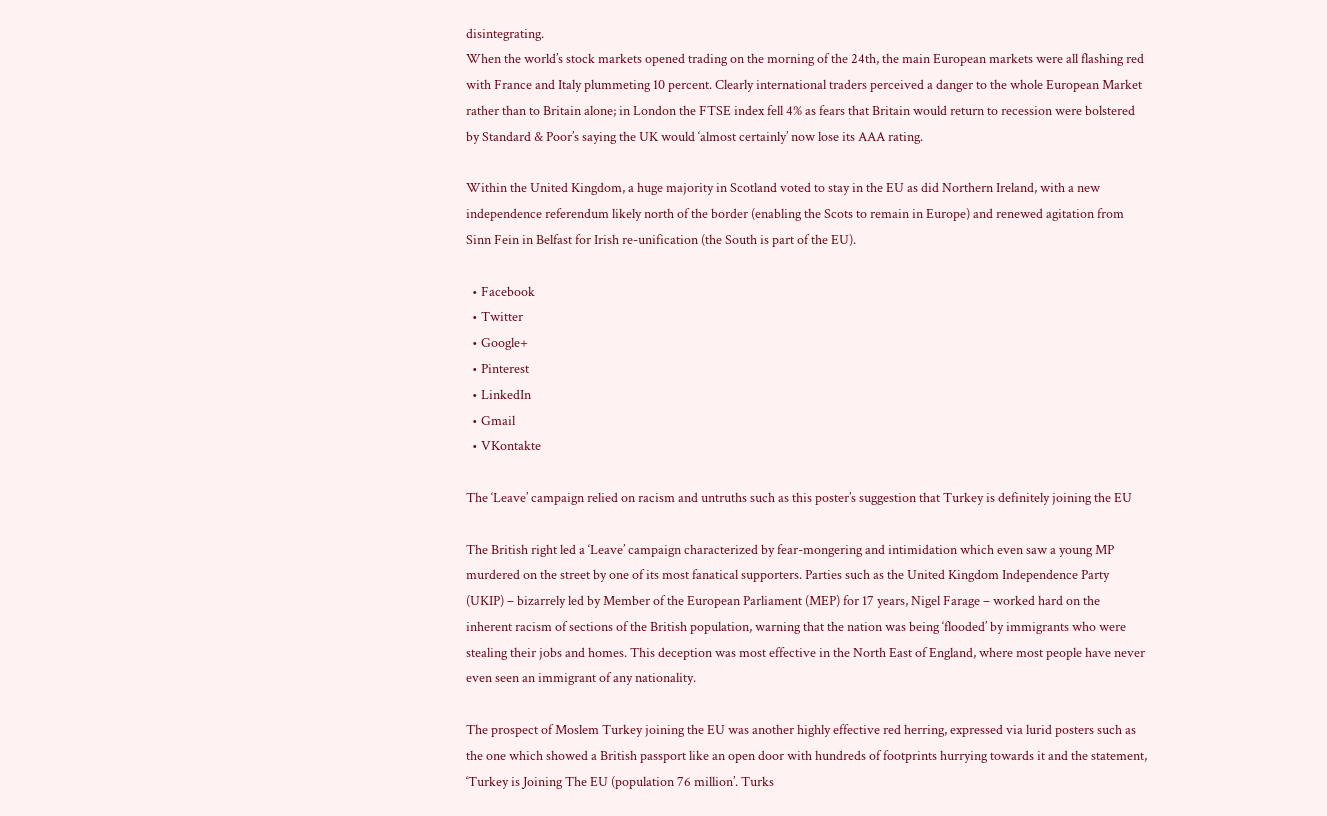disintegrating.
When the world’s stock markets opened trading on the morning of the 24th, the main European markets were all flashing red with France and Italy plummeting 10 percent. Clearly international traders perceived a danger to the whole European Market rather than to Britain alone; in London the FTSE index fell 4% as fears that Britain would return to recession were bolstered by Standard & Poor’s saying the UK would ‘almost certainly’ now lose its AAA rating.

Within the United Kingdom, a huge majority in Scotland voted to stay in the EU as did Northern Ireland, with a new independence referendum likely north of the border (enabling the Scots to remain in Europe) and renewed agitation from Sinn Fein in Belfast for Irish re-unification (the South is part of the EU).

  • Facebook
  • Twitter
  • Google+
  • Pinterest
  • LinkedIn
  • Gmail
  • VKontakte

The ‘Leave’ campaign relied on racism and untruths such as this poster’s suggestion that Turkey is definitely joining the EU

The British right led a ‘Leave’ campaign characterized by fear-mongering and intimidation which even saw a young MP murdered on the street by one of its most fanatical supporters. Parties such as the United Kingdom Independence Party (UKIP) – bizarrely led by Member of the European Parliament (MEP) for 17 years, Nigel Farage – worked hard on the inherent racism of sections of the British population, warning that the nation was being ‘flooded’ by immigrants who were stealing their jobs and homes. This deception was most effective in the North East of England, where most people have never even seen an immigrant of any nationality.

The prospect of Moslem Turkey joining the EU was another highly effective red herring, expressed via lurid posters such as the one which showed a British passport like an open door with hundreds of footprints hurrying towards it and the statement, ‘Turkey is Joining The EU (population 76 million’. Turks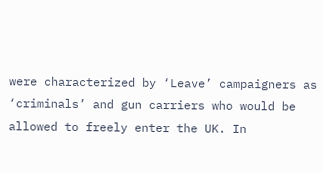were characterized by ‘Leave’ campaigners as ‘criminals’ and gun carriers who would be allowed to freely enter the UK. In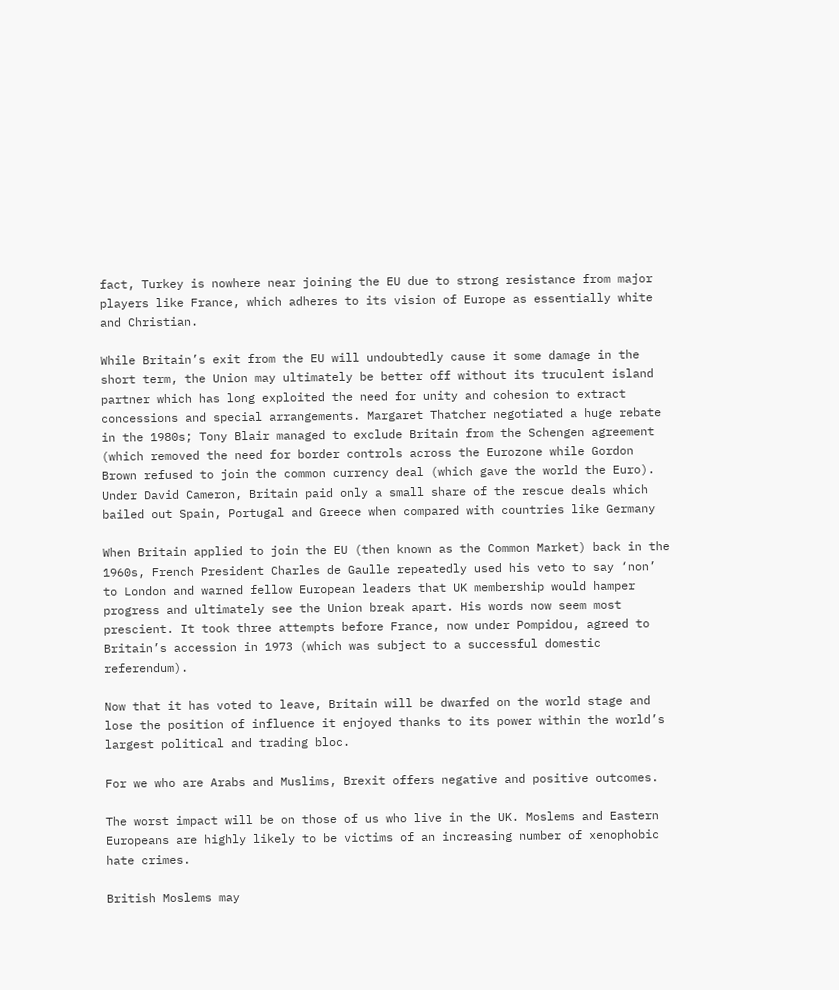fact, Turkey is nowhere near joining the EU due to strong resistance from major players like France, which adheres to its vision of Europe as essentially white and Christian.

While Britain’s exit from the EU will undoubtedly cause it some damage in the short term, the Union may ultimately be better off without its truculent island partner which has long exploited the need for unity and cohesion to extract concessions and special arrangements. Margaret Thatcher negotiated a huge rebate in the 1980s; Tony Blair managed to exclude Britain from the Schengen agreement (which removed the need for border controls across the Eurozone while Gordon Brown refused to join the common currency deal (which gave the world the Euro). Under David Cameron, Britain paid only a small share of the rescue deals which bailed out Spain, Portugal and Greece when compared with countries like Germany

When Britain applied to join the EU (then known as the Common Market) back in the 1960s, French President Charles de Gaulle repeatedly used his veto to say ‘non’ to London and warned fellow European leaders that UK membership would hamper progress and ultimately see the Union break apart. His words now seem most prescient. It took three attempts before France, now under Pompidou, agreed to Britain’s accession in 1973 (which was subject to a successful domestic referendum).

Now that it has voted to leave, Britain will be dwarfed on the world stage and lose the position of influence it enjoyed thanks to its power within the world’s largest political and trading bloc.

For we who are Arabs and Muslims, Brexit offers negative and positive outcomes.

The worst impact will be on those of us who live in the UK. Moslems and Eastern Europeans are highly likely to be victims of an increasing number of xenophobic hate crimes.

British Moslems may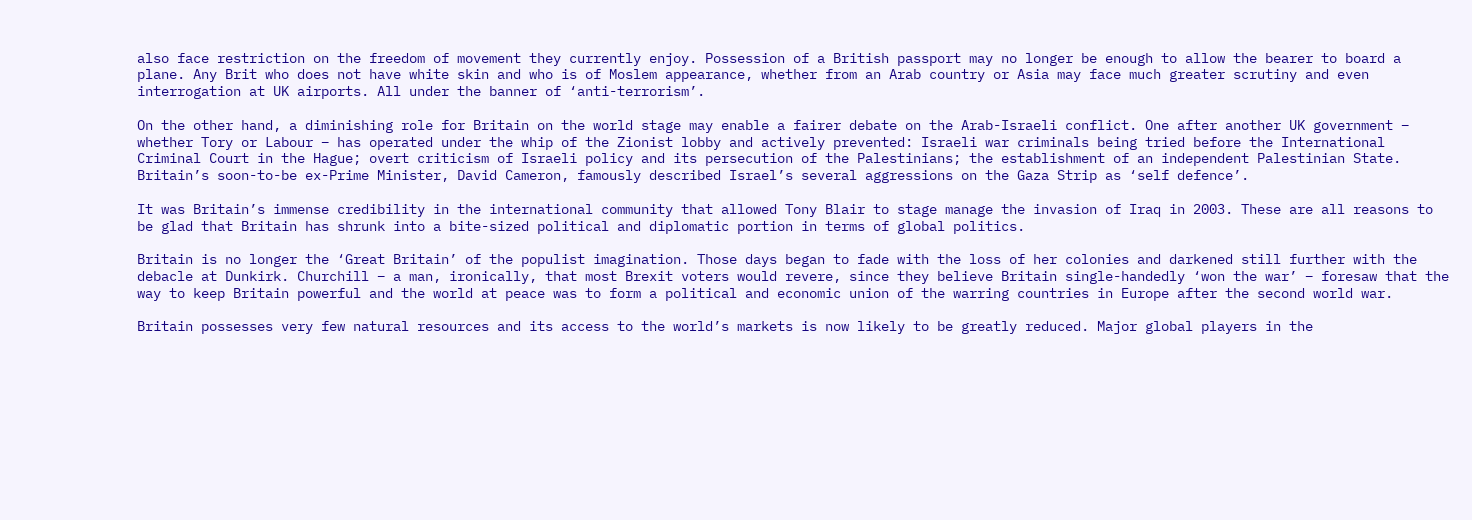also face restriction on the freedom of movement they currently enjoy. Possession of a British passport may no longer be enough to allow the bearer to board a plane. Any Brit who does not have white skin and who is of Moslem appearance, whether from an Arab country or Asia may face much greater scrutiny and even interrogation at UK airports. All under the banner of ‘anti-terrorism’.

On the other hand, a diminishing role for Britain on the world stage may enable a fairer debate on the Arab-Israeli conflict. One after another UK government – whether Tory or Labour – has operated under the whip of the Zionist lobby and actively prevented: Israeli war criminals being tried before the International Criminal Court in the Hague; overt criticism of Israeli policy and its persecution of the Palestinians; the establishment of an independent Palestinian State. Britain’s soon-to-be ex-Prime Minister, David Cameron, famously described Israel’s several aggressions on the Gaza Strip as ‘self defence’.

It was Britain’s immense credibility in the international community that allowed Tony Blair to stage manage the invasion of Iraq in 2003. These are all reasons to be glad that Britain has shrunk into a bite-sized political and diplomatic portion in terms of global politics.

Britain is no longer the ‘Great Britain’ of the populist imagination. Those days began to fade with the loss of her colonies and darkened still further with the debacle at Dunkirk. Churchill – a man, ironically, that most Brexit voters would revere, since they believe Britain single-handedly ‘won the war’ – foresaw that the way to keep Britain powerful and the world at peace was to form a political and economic union of the warring countries in Europe after the second world war.

Britain possesses very few natural resources and its access to the world’s markets is now likely to be greatly reduced. Major global players in the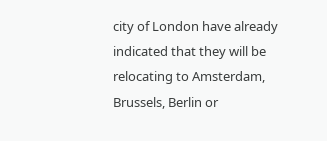city of London have already indicated that they will be relocating to Amsterdam, Brussels, Berlin or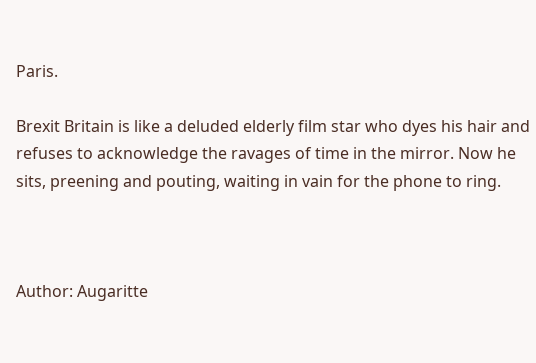Paris.

Brexit Britain is like a deluded elderly film star who dyes his hair and refuses to acknowledge the ravages of time in the mirror. Now he sits, preening and pouting, waiting in vain for the phone to ring.



Author: Augaritte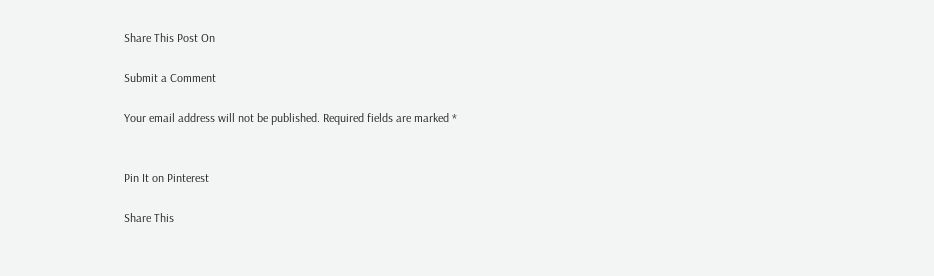Share This Post On

Submit a Comment

Your email address will not be published. Required fields are marked *


Pin It on Pinterest

Share This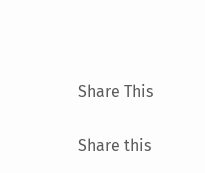Share This

Share this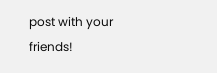post with your friends!